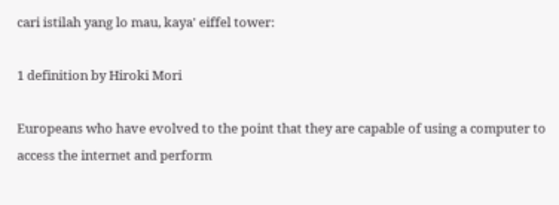cari istilah yang lo mau, kaya' eiffel tower:

1 definition by Hiroki Mori

Europeans who have evolved to the point that they are capable of using a computer to access the internet and perform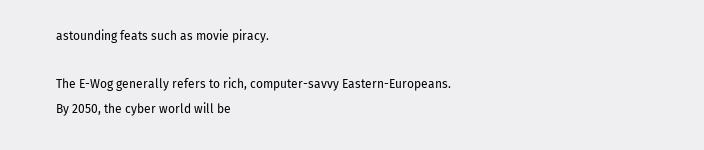astounding feats such as movie piracy.

The E-Wog generally refers to rich, computer-savvy Eastern-Europeans.
By 2050, the cyber world will be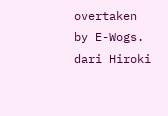overtaken by E-Wogs.
dari Hiroki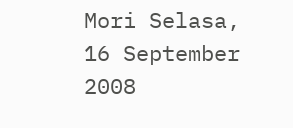Mori Selasa, 16 September 2008